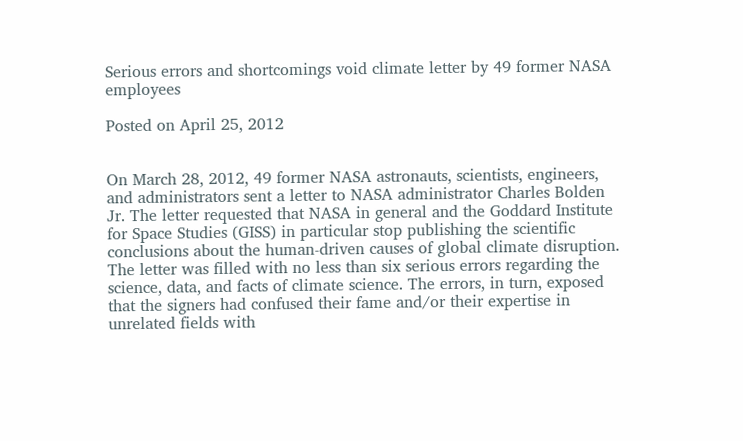Serious errors and shortcomings void climate letter by 49 former NASA employees

Posted on April 25, 2012


On March 28, 2012, 49 former NASA astronauts, scientists, engineers, and administrators sent a letter to NASA administrator Charles Bolden Jr. The letter requested that NASA in general and the Goddard Institute for Space Studies (GISS) in particular stop publishing the scientific conclusions about the human-driven causes of global climate disruption. The letter was filled with no less than six serious errors regarding the science, data, and facts of climate science. The errors, in turn, exposed that the signers had confused their fame and/or their expertise in unrelated fields with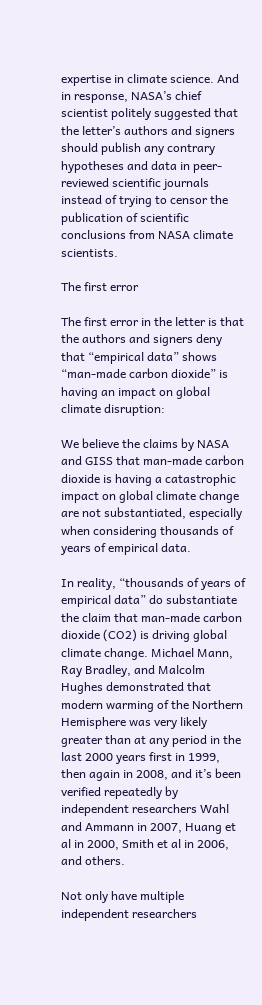expertise in climate science. And in response, NASA’s chief scientist politely suggested that the letter’s authors and signers should publish any contrary hypotheses and data in peer-reviewed scientific journals instead of trying to censor the publication of scientific conclusions from NASA climate scientists.

The first error

The first error in the letter is that the authors and signers deny that “empirical data” shows “man-made carbon dioxide” is having an impact on global climate disruption:

We believe the claims by NASA and GISS that man-made carbon dioxide is having a catastrophic impact on global climate change are not substantiated, especially when considering thousands of years of empirical data.

In reality, “thousands of years of empirical data” do substantiate the claim that man-made carbon dioxide (CO2) is driving global climate change. Michael Mann, Ray Bradley, and Malcolm Hughes demonstrated that modern warming of the Northern Hemisphere was very likely greater than at any period in the last 2000 years first in 1999, then again in 2008, and it’s been verified repeatedly by independent researchers Wahl and Ammann in 2007, Huang et al in 2000, Smith et al in 2006, and others.

Not only have multiple independent researchers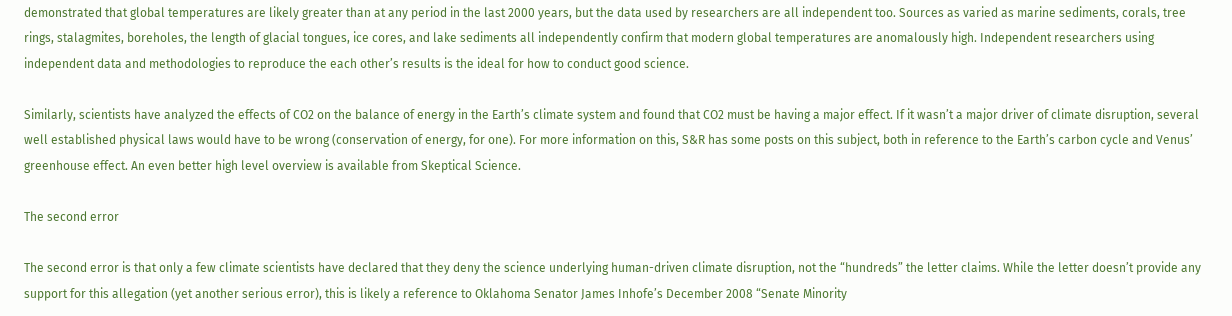demonstrated that global temperatures are likely greater than at any period in the last 2000 years, but the data used by researchers are all independent too. Sources as varied as marine sediments, corals, tree rings, stalagmites, boreholes, the length of glacial tongues, ice cores, and lake sediments all independently confirm that modern global temperatures are anomalously high. Independent researchers using independent data and methodologies to reproduce the each other’s results is the ideal for how to conduct good science.

Similarly, scientists have analyzed the effects of CO2 on the balance of energy in the Earth’s climate system and found that CO2 must be having a major effect. If it wasn’t a major driver of climate disruption, several well established physical laws would have to be wrong (conservation of energy, for one). For more information on this, S&R has some posts on this subject, both in reference to the Earth’s carbon cycle and Venus’ greenhouse effect. An even better high level overview is available from Skeptical Science.

The second error

The second error is that only a few climate scientists have declared that they deny the science underlying human-driven climate disruption, not the “hundreds” the letter claims. While the letter doesn’t provide any support for this allegation (yet another serious error), this is likely a reference to Oklahoma Senator James Inhofe’s December 2008 “Senate Minority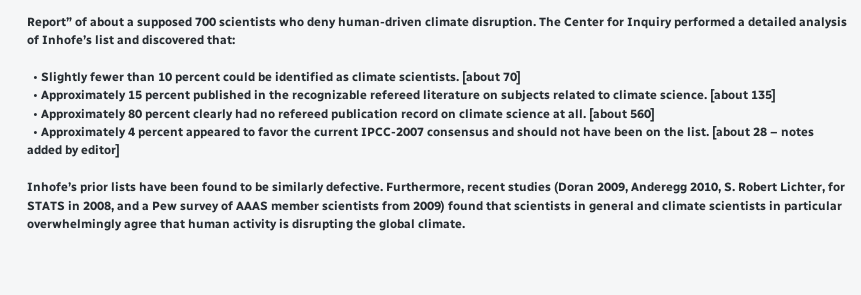Report” of about a supposed 700 scientists who deny human-driven climate disruption. The Center for Inquiry performed a detailed analysis of Inhofe’s list and discovered that:

  • Slightly fewer than 10 percent could be identified as climate scientists. [about 70]
  • Approximately 15 percent published in the recognizable refereed literature on subjects related to climate science. [about 135]
  • Approximately 80 percent clearly had no refereed publication record on climate science at all. [about 560]
  • Approximately 4 percent appeared to favor the current IPCC-2007 consensus and should not have been on the list. [about 28 – notes added by editor]

Inhofe’s prior lists have been found to be similarly defective. Furthermore, recent studies (Doran 2009, Anderegg 2010, S. Robert Lichter, for STATS in 2008, and a Pew survey of AAAS member scientists from 2009) found that scientists in general and climate scientists in particular overwhelmingly agree that human activity is disrupting the global climate.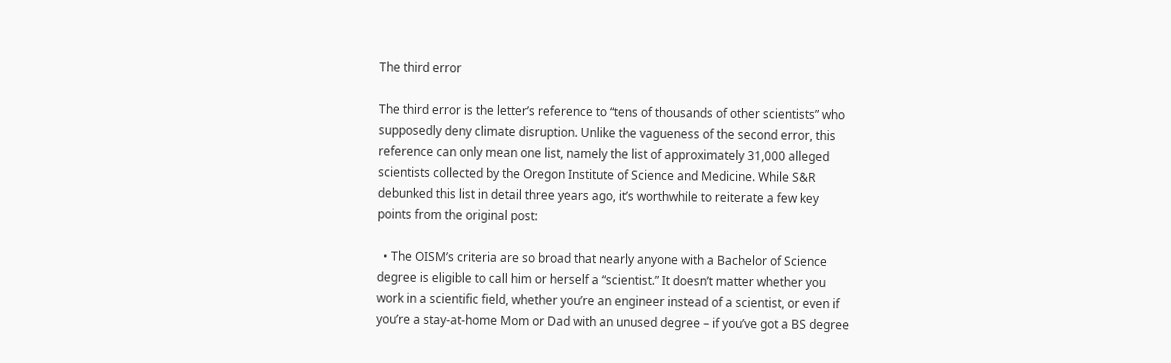The third error

The third error is the letter’s reference to “tens of thousands of other scientists” who supposedly deny climate disruption. Unlike the vagueness of the second error, this reference can only mean one list, namely the list of approximately 31,000 alleged scientists collected by the Oregon Institute of Science and Medicine. While S&R debunked this list in detail three years ago, it’s worthwhile to reiterate a few key points from the original post:

  • The OISM’s criteria are so broad that nearly anyone with a Bachelor of Science degree is eligible to call him or herself a “scientist.” It doesn’t matter whether you work in a scientific field, whether you’re an engineer instead of a scientist, or even if you’re a stay-at-home Mom or Dad with an unused degree – if you’ve got a BS degree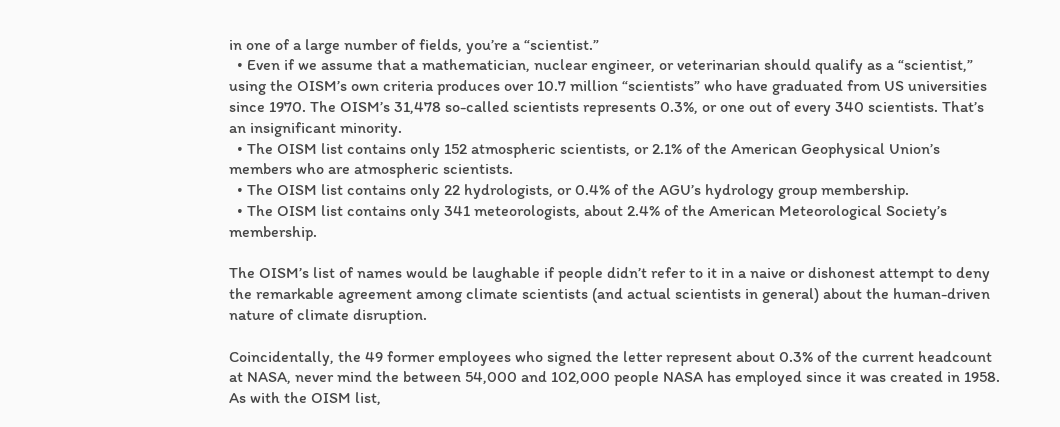in one of a large number of fields, you’re a “scientist.”
  • Even if we assume that a mathematician, nuclear engineer, or veterinarian should qualify as a “scientist,” using the OISM’s own criteria produces over 10.7 million “scientists” who have graduated from US universities since 1970. The OISM’s 31,478 so-called scientists represents 0.3%, or one out of every 340 scientists. That’s an insignificant minority.
  • The OISM list contains only 152 atmospheric scientists, or 2.1% of the American Geophysical Union’s members who are atmospheric scientists.
  • The OISM list contains only 22 hydrologists, or 0.4% of the AGU’s hydrology group membership.
  • The OISM list contains only 341 meteorologists, about 2.4% of the American Meteorological Society’s membership.

The OISM’s list of names would be laughable if people didn’t refer to it in a naive or dishonest attempt to deny the remarkable agreement among climate scientists (and actual scientists in general) about the human-driven nature of climate disruption.

Coincidentally, the 49 former employees who signed the letter represent about 0.3% of the current headcount at NASA, never mind the between 54,000 and 102,000 people NASA has employed since it was created in 1958. As with the OISM list,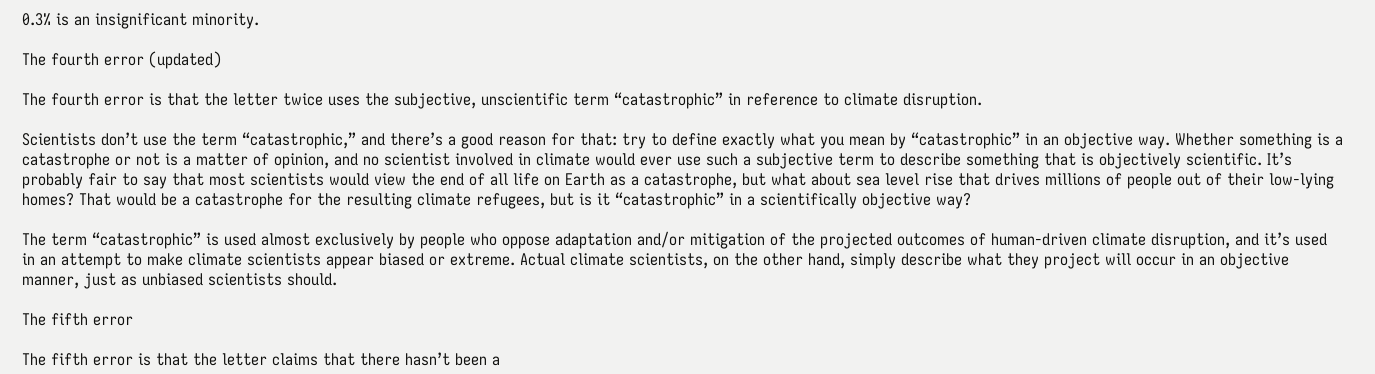0.3% is an insignificant minority.

The fourth error (updated)

The fourth error is that the letter twice uses the subjective, unscientific term “catastrophic” in reference to climate disruption.

Scientists don’t use the term “catastrophic,” and there’s a good reason for that: try to define exactly what you mean by “catastrophic” in an objective way. Whether something is a catastrophe or not is a matter of opinion, and no scientist involved in climate would ever use such a subjective term to describe something that is objectively scientific. It’s probably fair to say that most scientists would view the end of all life on Earth as a catastrophe, but what about sea level rise that drives millions of people out of their low-lying homes? That would be a catastrophe for the resulting climate refugees, but is it “catastrophic” in a scientifically objective way?

The term “catastrophic” is used almost exclusively by people who oppose adaptation and/or mitigation of the projected outcomes of human-driven climate disruption, and it’s used in an attempt to make climate scientists appear biased or extreme. Actual climate scientists, on the other hand, simply describe what they project will occur in an objective manner, just as unbiased scientists should.

The fifth error

The fifth error is that the letter claims that there hasn’t been a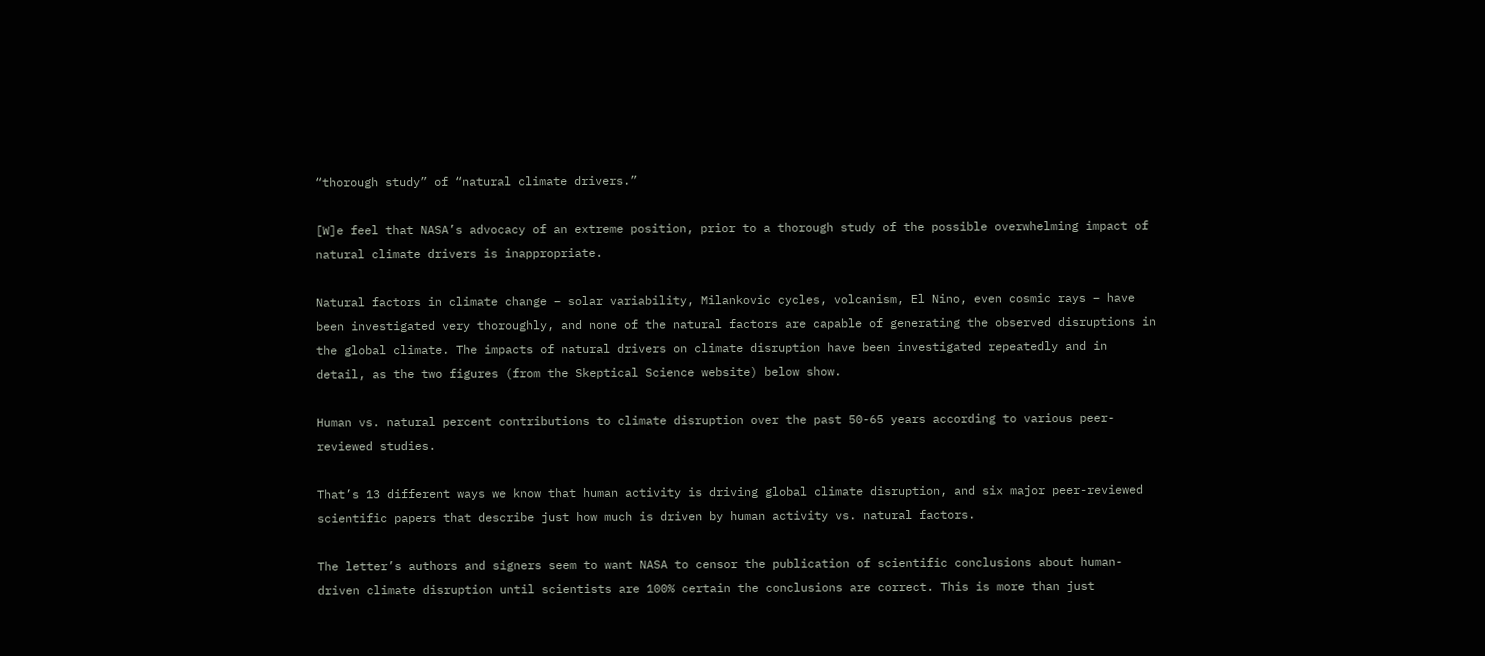“thorough study” of “natural climate drivers.”

[W]e feel that NASA’s advocacy of an extreme position, prior to a thorough study of the possible overwhelming impact of natural climate drivers is inappropriate.

Natural factors in climate change – solar variability, Milankovic cycles, volcanism, El Nino, even cosmic rays – have been investigated very thoroughly, and none of the natural factors are capable of generating the observed disruptions in the global climate. The impacts of natural drivers on climate disruption have been investigated repeatedly and in detail, as the two figures (from the Skeptical Science website) below show.

Human vs. natural percent contributions to climate disruption over the past 50-65 years according to various peer-reviewed studies.

That’s 13 different ways we know that human activity is driving global climate disruption, and six major peer-reviewed scientific papers that describe just how much is driven by human activity vs. natural factors.

The letter’s authors and signers seem to want NASA to censor the publication of scientific conclusions about human-driven climate disruption until scientists are 100% certain the conclusions are correct. This is more than just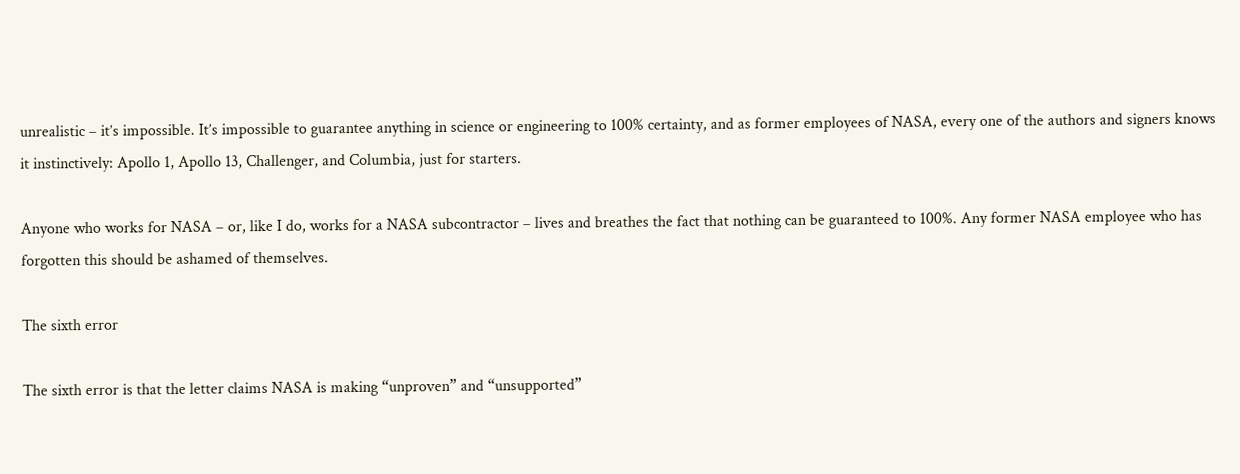unrealistic – it’s impossible. It’s impossible to guarantee anything in science or engineering to 100% certainty, and as former employees of NASA, every one of the authors and signers knows it instinctively: Apollo 1, Apollo 13, Challenger, and Columbia, just for starters.

Anyone who works for NASA – or, like I do, works for a NASA subcontractor – lives and breathes the fact that nothing can be guaranteed to 100%. Any former NASA employee who has forgotten this should be ashamed of themselves.

The sixth error

The sixth error is that the letter claims NASA is making “unproven” and “unsupported”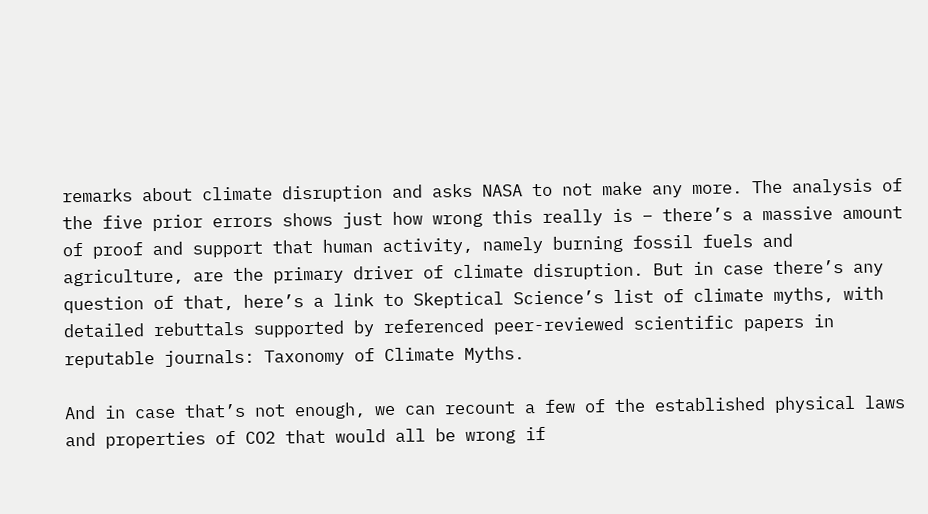remarks about climate disruption and asks NASA to not make any more. The analysis of the five prior errors shows just how wrong this really is – there’s a massive amount of proof and support that human activity, namely burning fossil fuels and agriculture, are the primary driver of climate disruption. But in case there’s any question of that, here’s a link to Skeptical Science’s list of climate myths, with detailed rebuttals supported by referenced peer-reviewed scientific papers in reputable journals: Taxonomy of Climate Myths.

And in case that’s not enough, we can recount a few of the established physical laws and properties of CO2 that would all be wrong if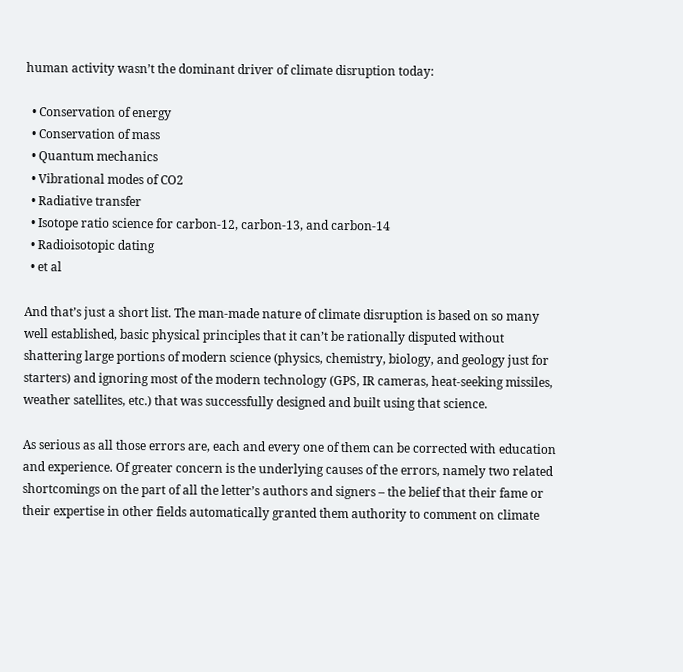human activity wasn’t the dominant driver of climate disruption today:

  • Conservation of energy
  • Conservation of mass
  • Quantum mechanics
  • Vibrational modes of CO2
  • Radiative transfer
  • Isotope ratio science for carbon-12, carbon-13, and carbon-14
  • Radioisotopic dating
  • et al

And that’s just a short list. The man-made nature of climate disruption is based on so many well established, basic physical principles that it can’t be rationally disputed without shattering large portions of modern science (physics, chemistry, biology, and geology just for starters) and ignoring most of the modern technology (GPS, IR cameras, heat-seeking missiles, weather satellites, etc.) that was successfully designed and built using that science.

As serious as all those errors are, each and every one of them can be corrected with education and experience. Of greater concern is the underlying causes of the errors, namely two related shortcomings on the part of all the letter’s authors and signers – the belief that their fame or their expertise in other fields automatically granted them authority to comment on climate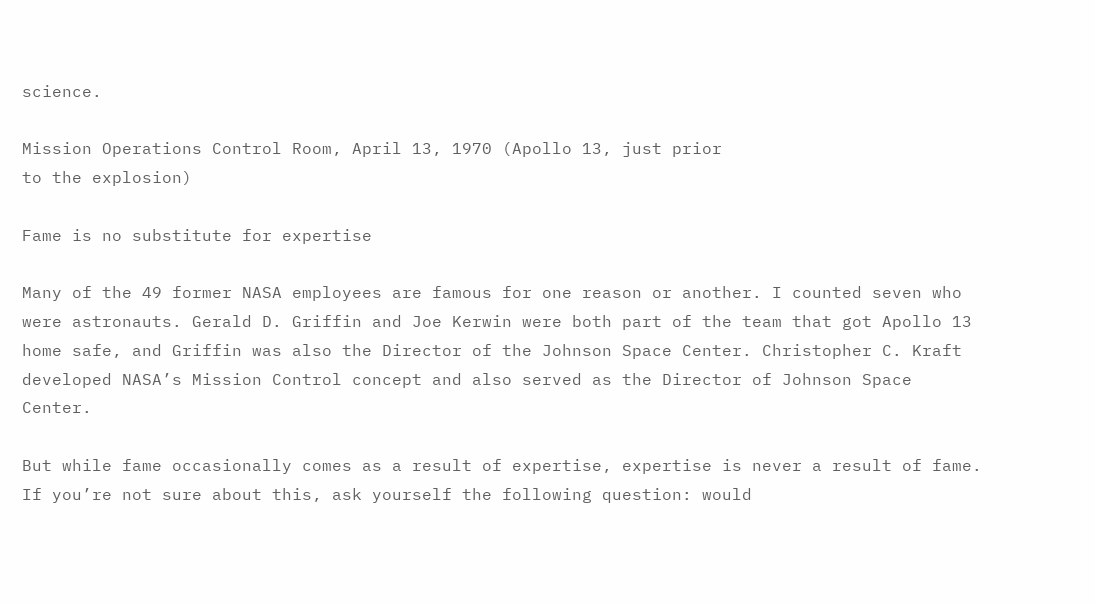science.

Mission Operations Control Room, April 13, 1970 (Apollo 13, just prior
to the explosion)

Fame is no substitute for expertise

Many of the 49 former NASA employees are famous for one reason or another. I counted seven who were astronauts. Gerald D. Griffin and Joe Kerwin were both part of the team that got Apollo 13 home safe, and Griffin was also the Director of the Johnson Space Center. Christopher C. Kraft developed NASA’s Mission Control concept and also served as the Director of Johnson Space Center.

But while fame occasionally comes as a result of expertise, expertise is never a result of fame. If you’re not sure about this, ask yourself the following question: would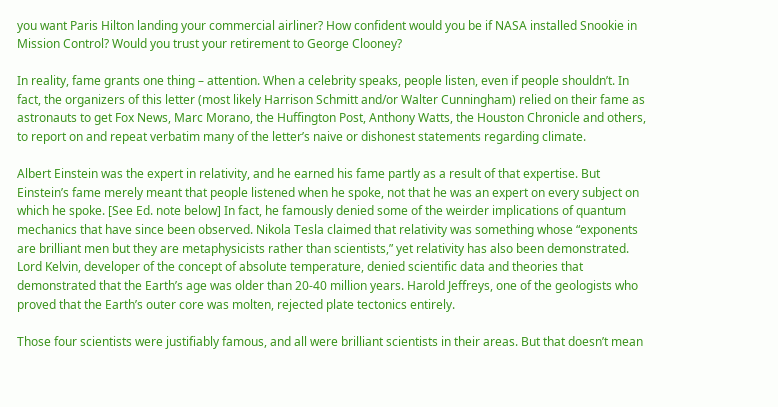you want Paris Hilton landing your commercial airliner? How confident would you be if NASA installed Snookie in Mission Control? Would you trust your retirement to George Clooney?

In reality, fame grants one thing – attention. When a celebrity speaks, people listen, even if people shouldn’t. In fact, the organizers of this letter (most likely Harrison Schmitt and/or Walter Cunningham) relied on their fame as astronauts to get Fox News, Marc Morano, the Huffington Post, Anthony Watts, the Houston Chronicle and others, to report on and repeat verbatim many of the letter’s naive or dishonest statements regarding climate.

Albert Einstein was the expert in relativity, and he earned his fame partly as a result of that expertise. But Einstein’s fame merely meant that people listened when he spoke, not that he was an expert on every subject on which he spoke. [See Ed. note below] In fact, he famously denied some of the weirder implications of quantum mechanics that have since been observed. Nikola Tesla claimed that relativity was something whose “exponents are brilliant men but they are metaphysicists rather than scientists,” yet relativity has also been demonstrated. Lord Kelvin, developer of the concept of absolute temperature, denied scientific data and theories that demonstrated that the Earth’s age was older than 20-40 million years. Harold Jeffreys, one of the geologists who proved that the Earth’s outer core was molten, rejected plate tectonics entirely.

Those four scientists were justifiably famous, and all were brilliant scientists in their areas. But that doesn’t mean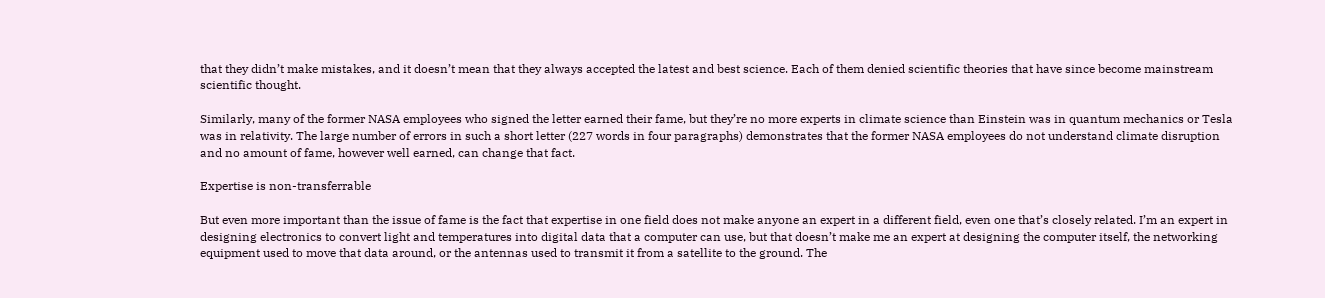that they didn’t make mistakes, and it doesn’t mean that they always accepted the latest and best science. Each of them denied scientific theories that have since become mainstream scientific thought.

Similarly, many of the former NASA employees who signed the letter earned their fame, but they’re no more experts in climate science than Einstein was in quantum mechanics or Tesla was in relativity. The large number of errors in such a short letter (227 words in four paragraphs) demonstrates that the former NASA employees do not understand climate disruption and no amount of fame, however well earned, can change that fact.

Expertise is non-transferrable

But even more important than the issue of fame is the fact that expertise in one field does not make anyone an expert in a different field, even one that’s closely related. I’m an expert in designing electronics to convert light and temperatures into digital data that a computer can use, but that doesn’t make me an expert at designing the computer itself, the networking equipment used to move that data around, or the antennas used to transmit it from a satellite to the ground. The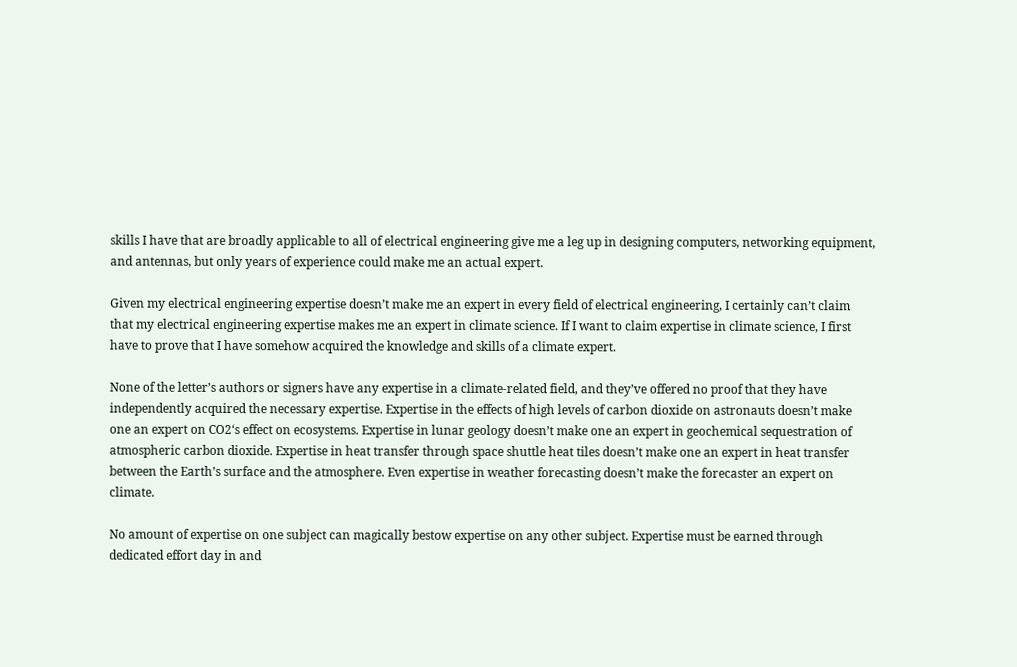skills I have that are broadly applicable to all of electrical engineering give me a leg up in designing computers, networking equipment, and antennas, but only years of experience could make me an actual expert.

Given my electrical engineering expertise doesn’t make me an expert in every field of electrical engineering, I certainly can’t claim that my electrical engineering expertise makes me an expert in climate science. If I want to claim expertise in climate science, I first have to prove that I have somehow acquired the knowledge and skills of a climate expert.

None of the letter’s authors or signers have any expertise in a climate-related field, and they’ve offered no proof that they have independently acquired the necessary expertise. Expertise in the effects of high levels of carbon dioxide on astronauts doesn’t make one an expert on CO2‘s effect on ecosystems. Expertise in lunar geology doesn’t make one an expert in geochemical sequestration of atmospheric carbon dioxide. Expertise in heat transfer through space shuttle heat tiles doesn’t make one an expert in heat transfer between the Earth’s surface and the atmosphere. Even expertise in weather forecasting doesn’t make the forecaster an expert on climate.

No amount of expertise on one subject can magically bestow expertise on any other subject. Expertise must be earned through dedicated effort day in and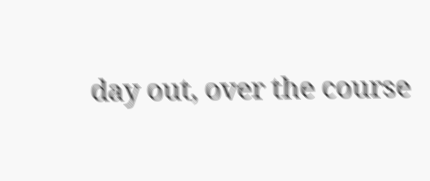day out, over the course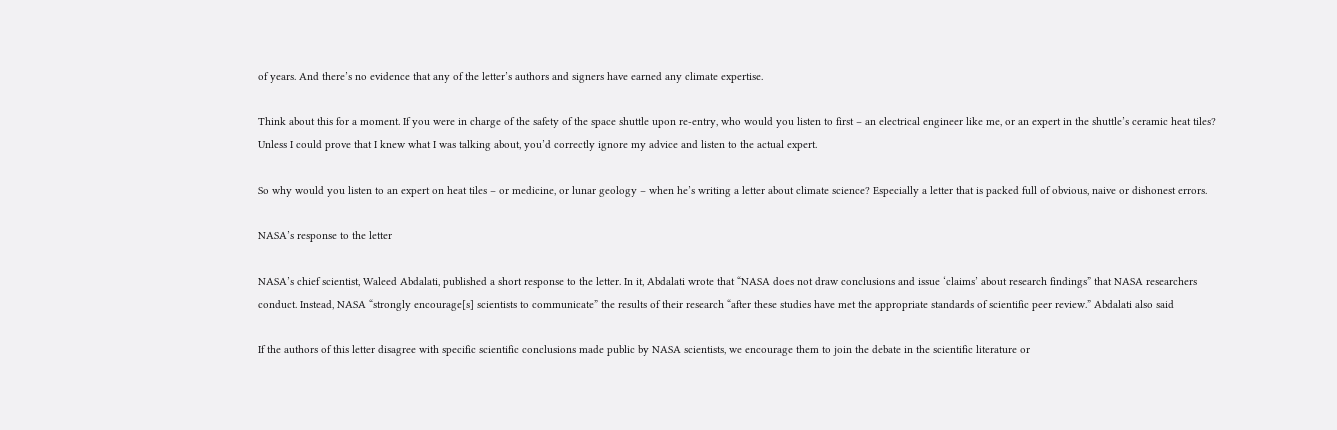of years. And there’s no evidence that any of the letter’s authors and signers have earned any climate expertise.

Think about this for a moment. If you were in charge of the safety of the space shuttle upon re-entry, who would you listen to first – an electrical engineer like me, or an expert in the shuttle’s ceramic heat tiles? Unless I could prove that I knew what I was talking about, you’d correctly ignore my advice and listen to the actual expert.

So why would you listen to an expert on heat tiles – or medicine, or lunar geology – when he’s writing a letter about climate science? Especially a letter that is packed full of obvious, naive or dishonest errors.

NASA’s response to the letter

NASA’s chief scientist, Waleed Abdalati, published a short response to the letter. In it, Abdalati wrote that “NASA does not draw conclusions and issue ‘claims’ about research findings” that NASA researchers conduct. Instead, NASA “strongly encourage[s] scientists to communicate” the results of their research “after these studies have met the appropriate standards of scientific peer review.” Abdalati also said

If the authors of this letter disagree with specific scientific conclusions made public by NASA scientists, we encourage them to join the debate in the scientific literature or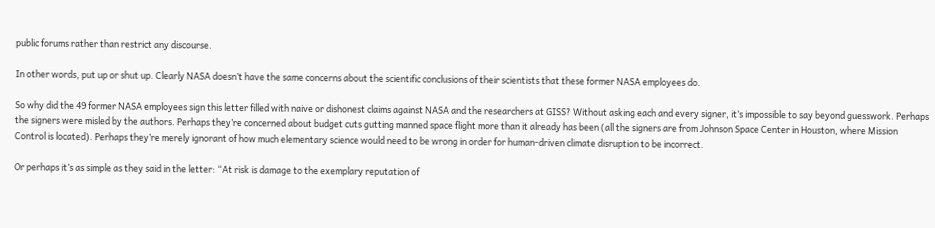public forums rather than restrict any discourse.

In other words, put up or shut up. Clearly NASA doesn’t have the same concerns about the scientific conclusions of their scientists that these former NASA employees do.

So why did the 49 former NASA employees sign this letter filled with naive or dishonest claims against NASA and the researchers at GISS? Without asking each and every signer, it’s impossible to say beyond guesswork. Perhaps the signers were misled by the authors. Perhaps they’re concerned about budget cuts gutting manned space flight more than it already has been (all the signers are from Johnson Space Center in Houston, where Mission Control is located). Perhaps they’re merely ignorant of how much elementary science would need to be wrong in order for human-driven climate disruption to be incorrect.

Or perhaps it’s as simple as they said in the letter: “At risk is damage to the exemplary reputation of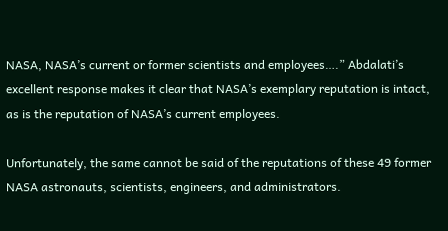NASA, NASA’s current or former scientists and employees….” Abdalati’s excellent response makes it clear that NASA’s exemplary reputation is intact, as is the reputation of NASA’s current employees.

Unfortunately, the same cannot be said of the reputations of these 49 former NASA astronauts, scientists, engineers, and administrators.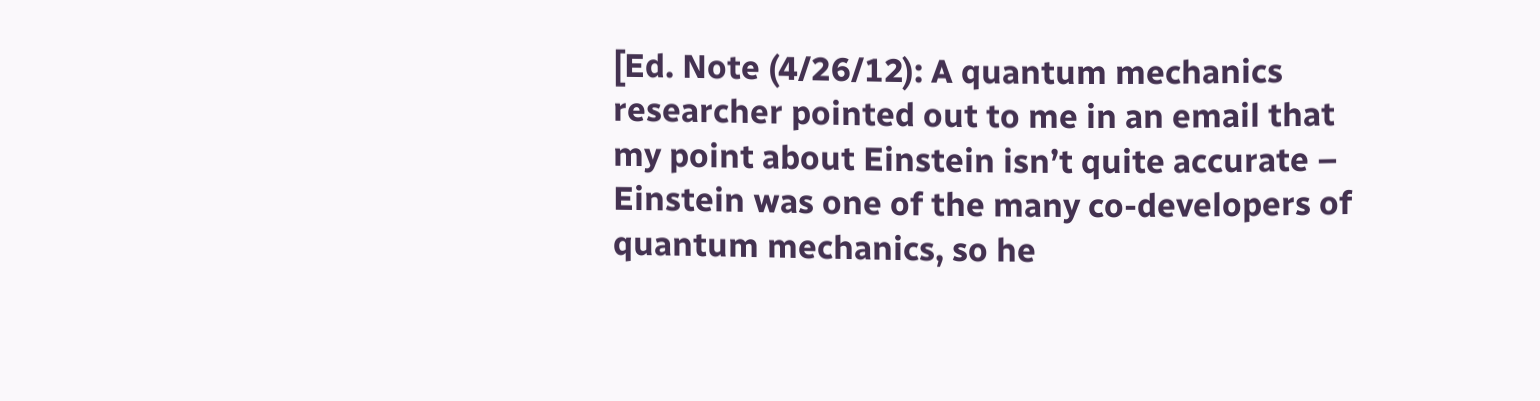[Ed. Note (4/26/12): A quantum mechanics researcher pointed out to me in an email that my point about Einstein isn’t quite accurate – Einstein was one of the many co-developers of quantum mechanics, so he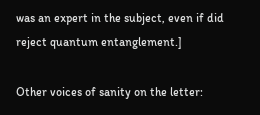was an expert in the subject, even if did reject quantum entanglement.]

Other voices of sanity on the letter: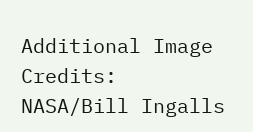Additional Image Credits:
NASA/Bill Ingalls